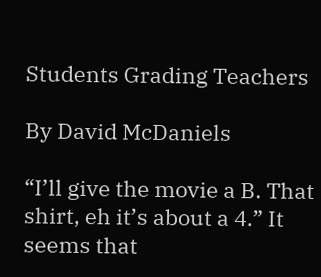Students Grading Teachers

By David McDaniels

“I’ll give the movie a B. That shirt, eh it’s about a 4.” It seems that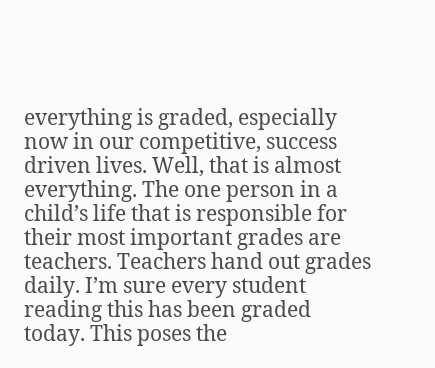everything is graded, especially now in our competitive, success driven lives. Well, that is almost everything. The one person in a child’s life that is responsible for their most important grades are teachers. Teachers hand out grades daily. I’m sure every student reading this has been graded today. This poses the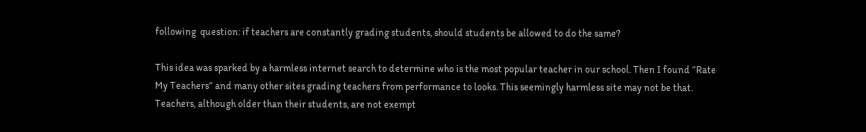following  question: if teachers are constantly grading students, should students be allowed to do the same?

This idea was sparked by a harmless internet search to determine who is the most popular teacher in our school. Then I found “Rate My Teachers” and many other sites grading teachers from performance to looks. This seemingly harmless site may not be that. Teachers, although older than their students, are not exempt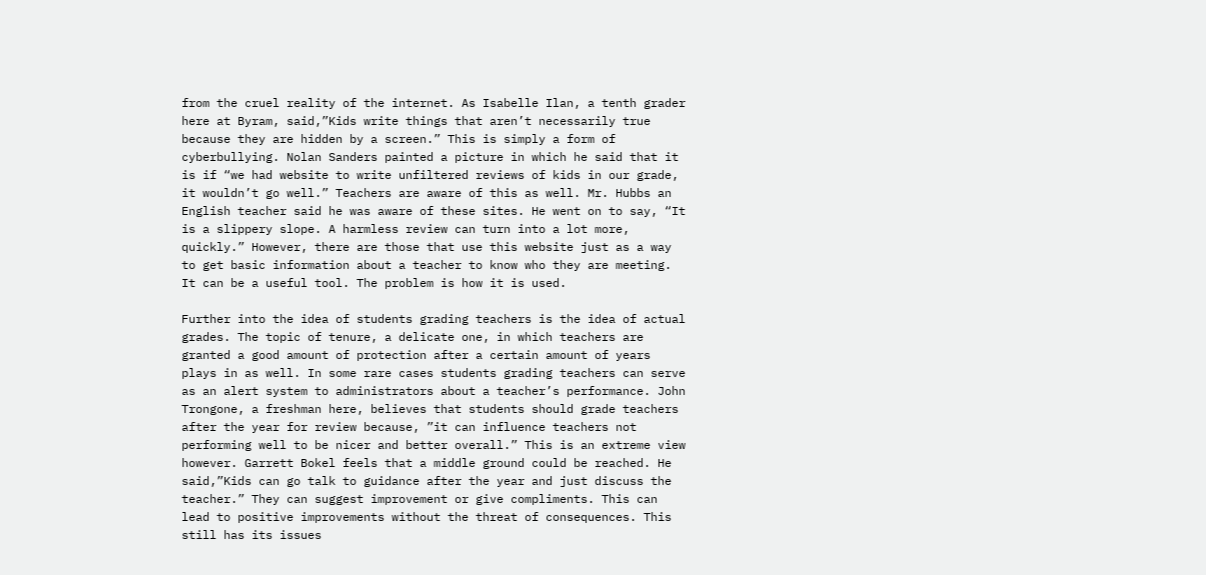from the cruel reality of the internet. As Isabelle Ilan, a tenth grader here at Byram, said,”Kids write things that aren’t necessarily true because they are hidden by a screen.” This is simply a form of cyberbullying. Nolan Sanders painted a picture in which he said that it is if “we had website to write unfiltered reviews of kids in our grade, it wouldn’t go well.” Teachers are aware of this as well. Mr. Hubbs an English teacher said he was aware of these sites. He went on to say, “It is a slippery slope. A harmless review can turn into a lot more, quickly.” However, there are those that use this website just as a way to get basic information about a teacher to know who they are meeting. It can be a useful tool. The problem is how it is used.

Further into the idea of students grading teachers is the idea of actual grades. The topic of tenure, a delicate one, in which teachers are granted a good amount of protection after a certain amount of years plays in as well. In some rare cases students grading teachers can serve as an alert system to administrators about a teacher’s performance. John Trongone, a freshman here, believes that students should grade teachers after the year for review because, ”it can influence teachers not performing well to be nicer and better overall.” This is an extreme view however. Garrett Bokel feels that a middle ground could be reached. He said,”Kids can go talk to guidance after the year and just discuss the teacher.” They can suggest improvement or give compliments. This can lead to positive improvements without the threat of consequences. This still has its issues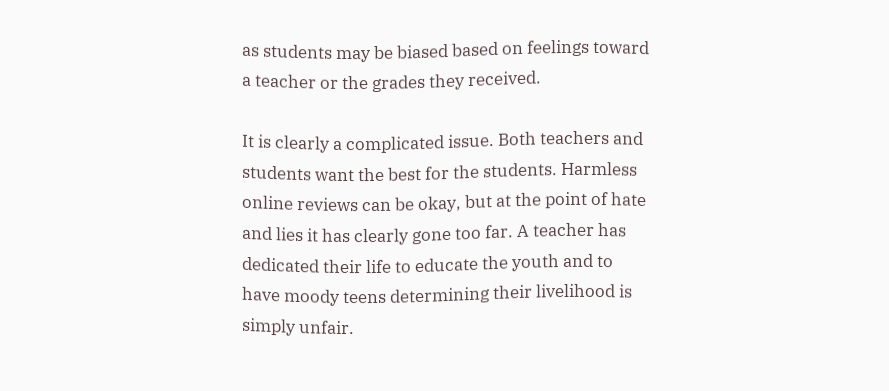as students may be biased based on feelings toward a teacher or the grades they received.

It is clearly a complicated issue. Both teachers and students want the best for the students. Harmless online reviews can be okay, but at the point of hate and lies it has clearly gone too far. A teacher has dedicated their life to educate the youth and to have moody teens determining their livelihood is simply unfair.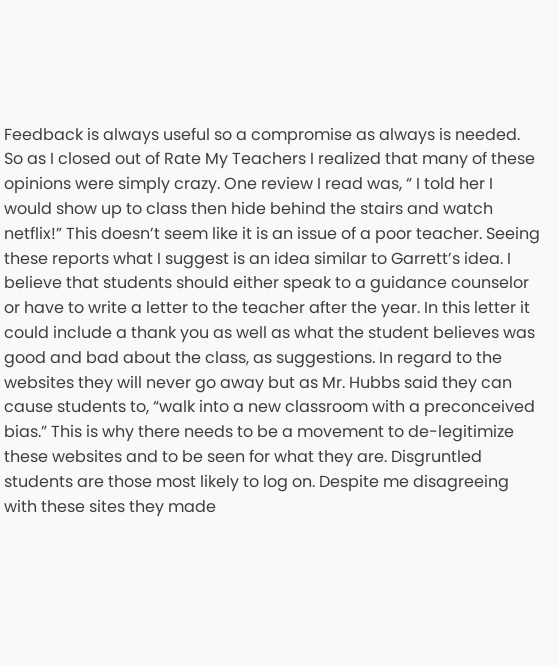Feedback is always useful so a compromise as always is needed. So as I closed out of Rate My Teachers I realized that many of these opinions were simply crazy. One review I read was, “ I told her I would show up to class then hide behind the stairs and watch netflix!” This doesn’t seem like it is an issue of a poor teacher. Seeing these reports what I suggest is an idea similar to Garrett’s idea. I believe that students should either speak to a guidance counselor or have to write a letter to the teacher after the year. In this letter it could include a thank you as well as what the student believes was good and bad about the class, as suggestions. In regard to the websites they will never go away but as Mr. Hubbs said they can cause students to, “walk into a new classroom with a preconceived bias.” This is why there needs to be a movement to de-legitimize these websites and to be seen for what they are. Disgruntled students are those most likely to log on. Despite me disagreeing with these sites they made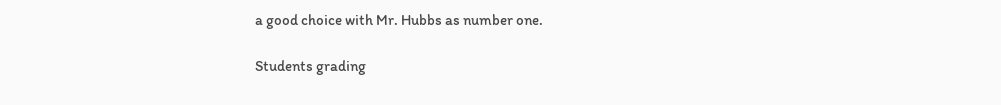a good choice with Mr. Hubbs as number one.

Students grading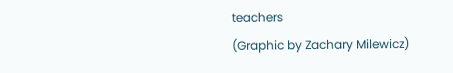teachers
(Graphic by Zachary Milewicz)